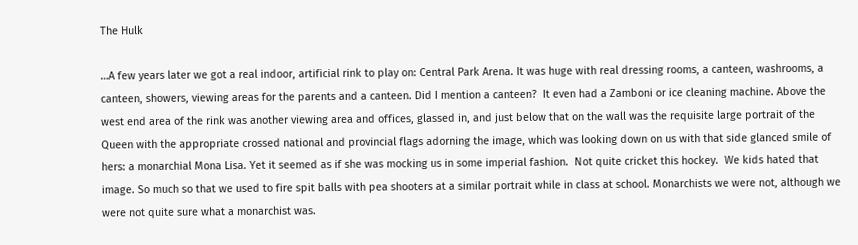The Hulk

…A few years later we got a real indoor, artificial rink to play on: Central Park Arena. It was huge with real dressing rooms, a canteen, washrooms, a canteen, showers, viewing areas for the parents and a canteen. Did I mention a canteen?  It even had a Zamboni or ice cleaning machine. Above the west end area of the rink was another viewing area and offices, glassed in, and just below that on the wall was the requisite large portrait of the Queen with the appropriate crossed national and provincial flags adorning the image, which was looking down on us with that side glanced smile of hers: a monarchial Mona Lisa. Yet it seemed as if she was mocking us in some imperial fashion.  Not quite cricket this hockey.  We kids hated that image. So much so that we used to fire spit balls with pea shooters at a similar portrait while in class at school. Monarchists we were not, although we were not quite sure what a monarchist was.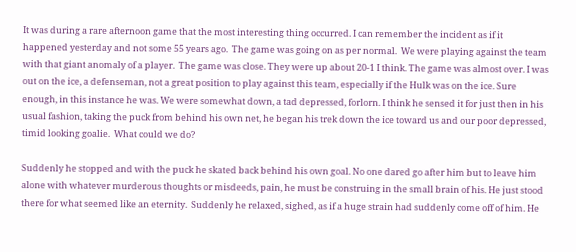It was during a rare afternoon game that the most interesting thing occurred. I can remember the incident as if it happened yesterday and not some 55 years ago.  The game was going on as per normal.  We were playing against the team with that giant anomaly of a player.  The game was close. They were up about 20-1 I think. The game was almost over. I was out on the ice, a defenseman, not a great position to play against this team, especially if the Hulk was on the ice. Sure enough, in this instance he was. We were somewhat down, a tad depressed, forlorn. I think he sensed it for just then in his usual fashion, taking the puck from behind his own net, he began his trek down the ice toward us and our poor depressed, timid looking goalie.  What could we do?

Suddenly he stopped and with the puck he skated back behind his own goal. No one dared go after him but to leave him alone with whatever murderous thoughts or misdeeds, pain, he must be construing in the small brain of his. He just stood there for what seemed like an eternity.  Suddenly he relaxed, sighed, as if a huge strain had suddenly come off of him. He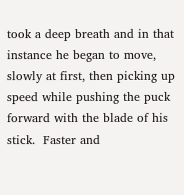took a deep breath and in that instance he began to move, slowly at first, then picking up speed while pushing the puck forward with the blade of his stick.  Faster and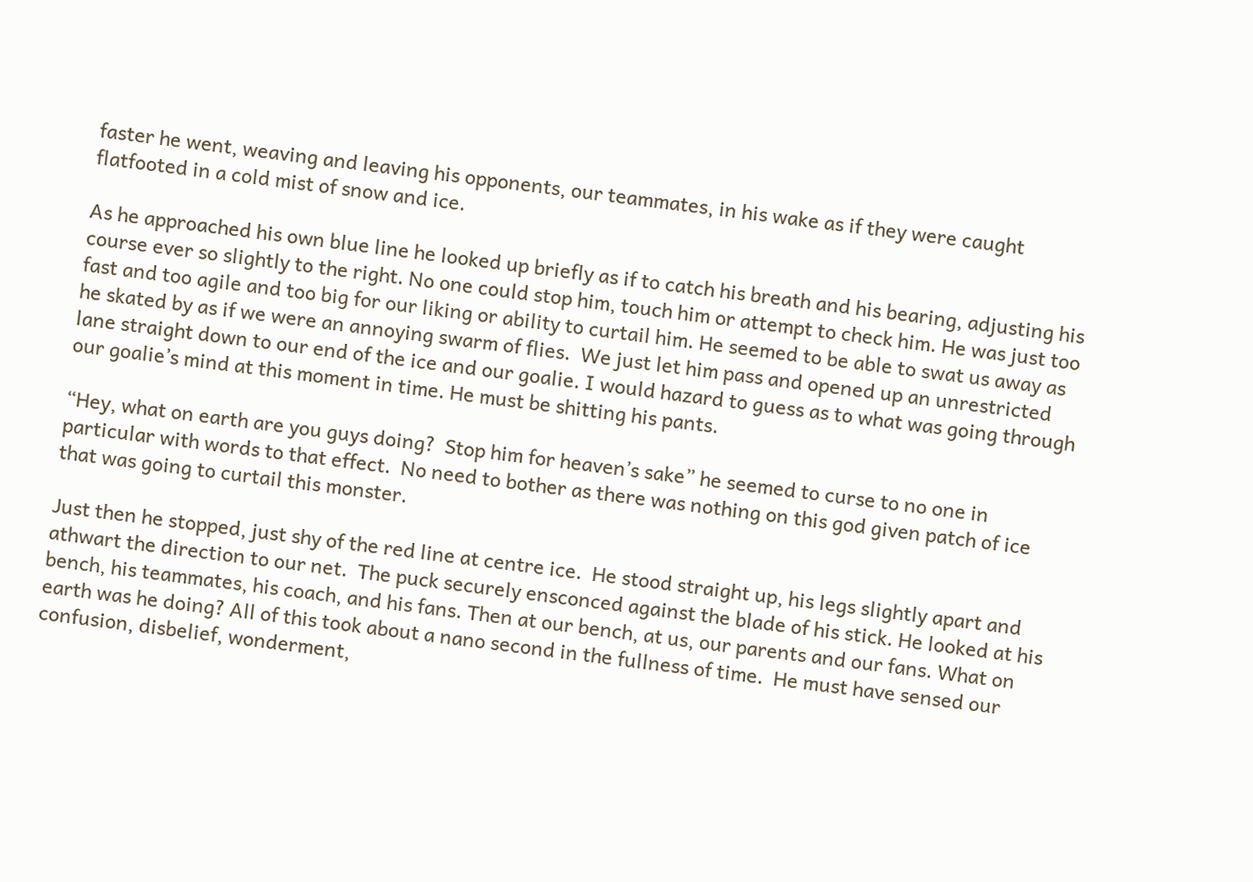faster he went, weaving and leaving his opponents, our teammates, in his wake as if they were caught flatfooted in a cold mist of snow and ice.

As he approached his own blue line he looked up briefly as if to catch his breath and his bearing, adjusting his course ever so slightly to the right. No one could stop him, touch him or attempt to check him. He was just too fast and too agile and too big for our liking or ability to curtail him. He seemed to be able to swat us away as he skated by as if we were an annoying swarm of flies.  We just let him pass and opened up an unrestricted lane straight down to our end of the ice and our goalie. I would hazard to guess as to what was going through our goalie’s mind at this moment in time. He must be shitting his pants.

“Hey, what on earth are you guys doing?  Stop him for heaven’s sake” he seemed to curse to no one in particular with words to that effect.  No need to bother as there was nothing on this god given patch of ice that was going to curtail this monster.

Just then he stopped, just shy of the red line at centre ice.  He stood straight up, his legs slightly apart and athwart the direction to our net.  The puck securely ensconced against the blade of his stick. He looked at his bench, his teammates, his coach, and his fans. Then at our bench, at us, our parents and our fans. What on earth was he doing? All of this took about a nano second in the fullness of time.  He must have sensed our confusion, disbelief, wonderment,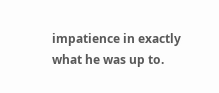impatience in exactly what he was up to.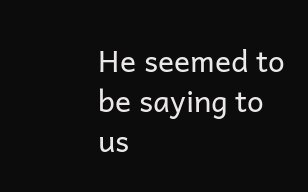He seemed to be saying to us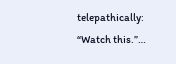telepathically:  “Watch this.”…